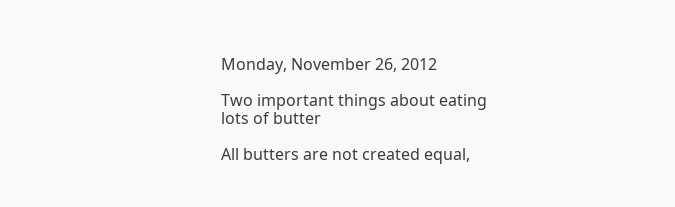Monday, November 26, 2012

Two important things about eating lots of butter

All butters are not created equal,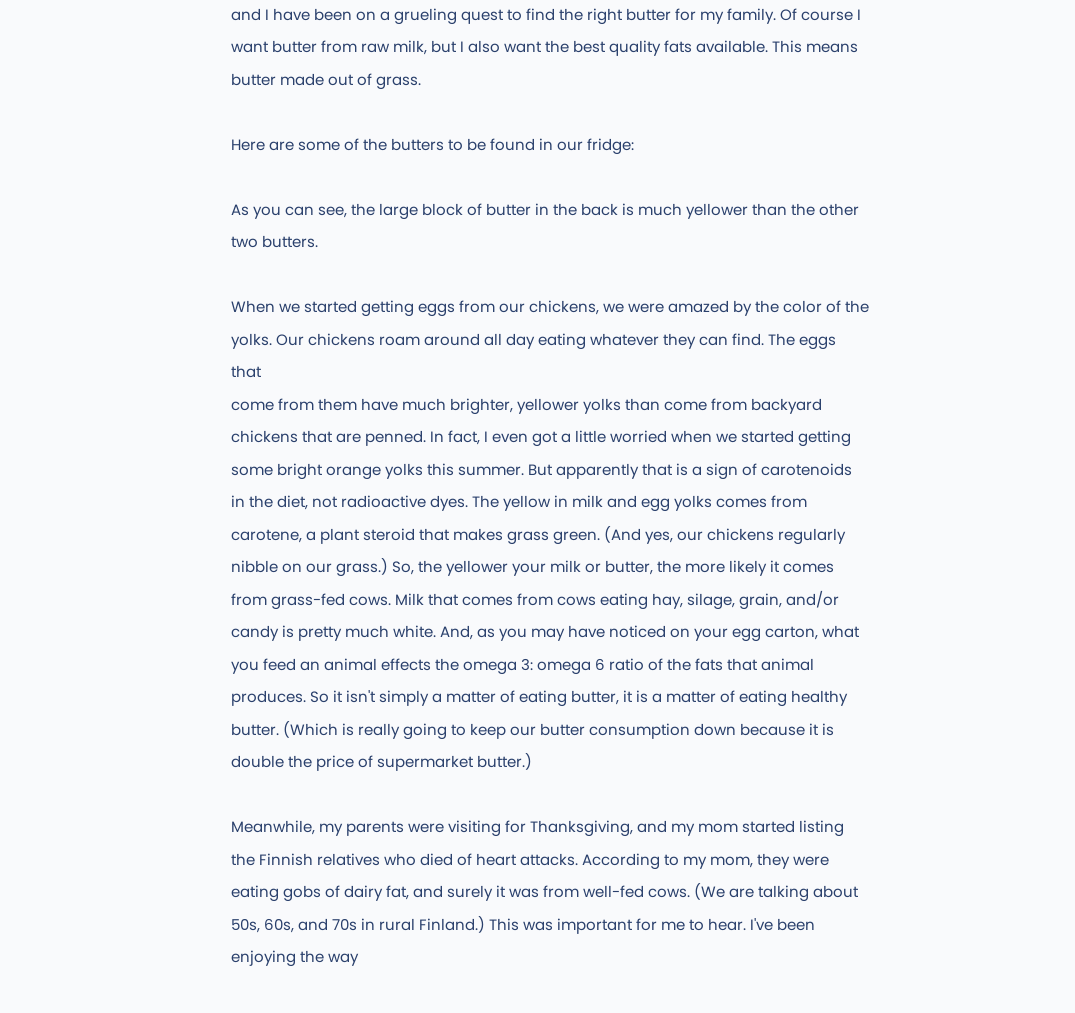and I have been on a grueling quest to find the right butter for my family. Of course I want butter from raw milk, but I also want the best quality fats available. This means butter made out of grass.

Here are some of the butters to be found in our fridge:

As you can see, the large block of butter in the back is much yellower than the other two butters.

When we started getting eggs from our chickens, we were amazed by the color of the yolks. Our chickens roam around all day eating whatever they can find. The eggs that
come from them have much brighter, yellower yolks than come from backyard chickens that are penned. In fact, I even got a little worried when we started getting some bright orange yolks this summer. But apparently that is a sign of carotenoids in the diet, not radioactive dyes. The yellow in milk and egg yolks comes from carotene, a plant steroid that makes grass green. (And yes, our chickens regularly nibble on our grass.) So, the yellower your milk or butter, the more likely it comes from grass-fed cows. Milk that comes from cows eating hay, silage, grain, and/or candy is pretty much white. And, as you may have noticed on your egg carton, what you feed an animal effects the omega 3: omega 6 ratio of the fats that animal produces. So it isn't simply a matter of eating butter, it is a matter of eating healthy butter. (Which is really going to keep our butter consumption down because it is double the price of supermarket butter.)

Meanwhile, my parents were visiting for Thanksgiving, and my mom started listing the Finnish relatives who died of heart attacks. According to my mom, they were eating gobs of dairy fat, and surely it was from well-fed cows. (We are talking about 50s, 60s, and 70s in rural Finland.) This was important for me to hear. I've been enjoying the way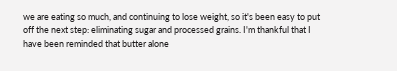we are eating so much, and continuing to lose weight, so it's been easy to put off the next step: eliminating sugar and processed grains. I'm thankful that I have been reminded that butter alone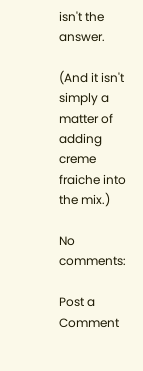isn't the answer.

(And it isn't simply a matter of adding creme fraiche into the mix.)

No comments:

Post a Comment